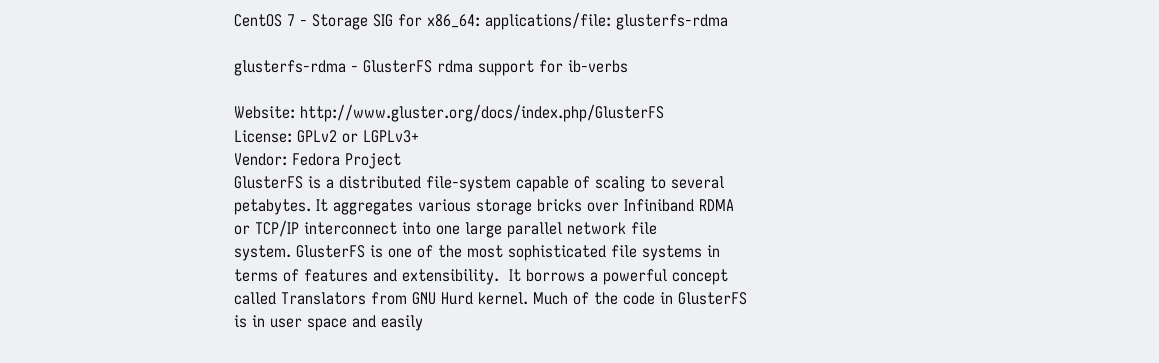CentOS 7 - Storage SIG for x86_64: applications/file: glusterfs-rdma

glusterfs-rdma - GlusterFS rdma support for ib-verbs

Website: http://www.gluster.org/docs/index.php/GlusterFS
License: GPLv2 or LGPLv3+
Vendor: Fedora Project
GlusterFS is a distributed file-system capable of scaling to several
petabytes. It aggregates various storage bricks over Infiniband RDMA
or TCP/IP interconnect into one large parallel network file
system. GlusterFS is one of the most sophisticated file systems in
terms of features and extensibility.  It borrows a powerful concept
called Translators from GNU Hurd kernel. Much of the code in GlusterFS
is in user space and easily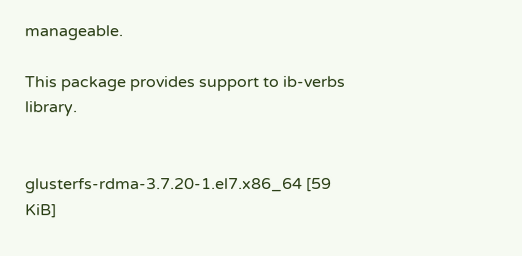manageable.

This package provides support to ib-verbs library.


glusterfs-rdma-3.7.20-1.el7.x86_64 [59 KiB]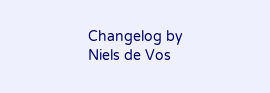Changelog by Niels de Vos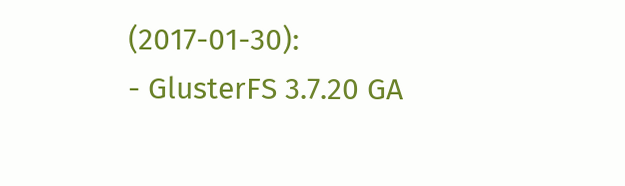(2017-01-30):
- GlusterFS 3.7.20 GA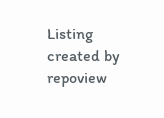Listing created by repoview